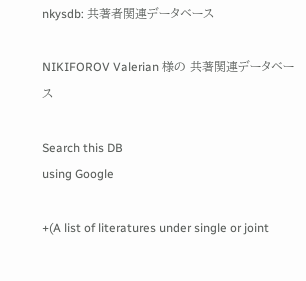nkysdb: 共著者関連データベース

NIKIFOROV Valerian 様の 共著関連データベース

Search this DB
using Google

+(A list of literatures under single or joint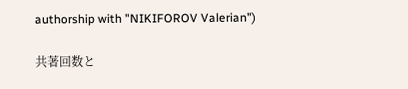authorship with "NIKIFOROV Valerian")

共著回数と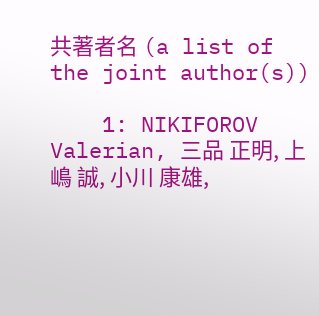共著者名 (a list of the joint author(s))

    1: NIKIFOROV Valerian, 三品 正明, 上嶋 誠, 小川 康雄,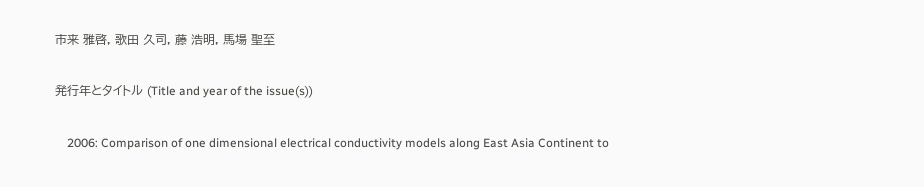市来 雅啓, 歌田 久司, 藤 浩明, 馬場 聖至

発行年とタイトル (Title and year of the issue(s))

    2006: Comparison of one dimensional electrical conductivity models along East Asia Continent to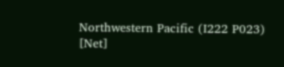Northwestern Pacific (I222 P023) [Net]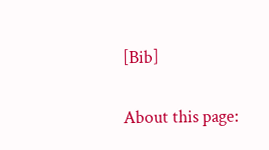[Bib]

About this page: